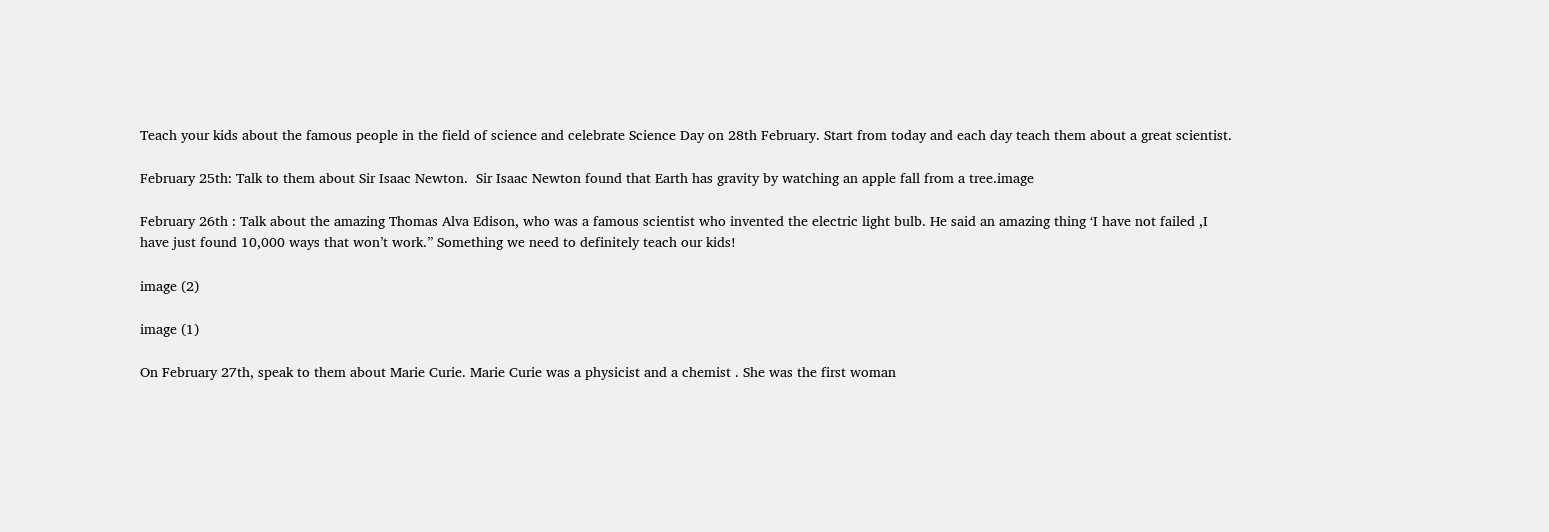Teach your kids about the famous people in the field of science and celebrate Science Day on 28th February. Start from today and each day teach them about a great scientist.

February 25th: Talk to them about Sir Isaac Newton.  Sir Isaac Newton found that Earth has gravity by watching an apple fall from a tree.image

February 26th : Talk about the amazing Thomas Alva Edison, who was a famous scientist who invented the electric light bulb. He said an amazing thing ‘I have not failed ,I have just found 10,000 ways that won’t work.” Something we need to definitely teach our kids!

image (2)

image (1)

On February 27th, speak to them about Marie Curie. Marie Curie was a physicist and a chemist . She was the first woman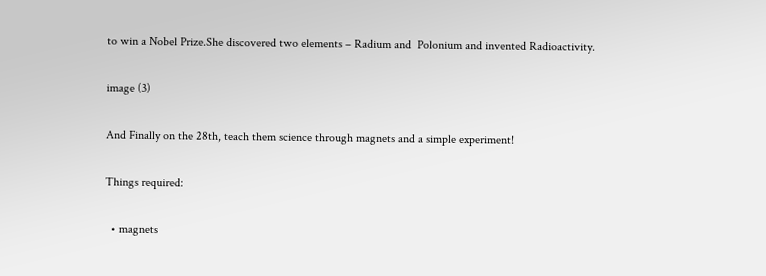to win a Nobel Prize.She discovered two elements – Radium and  Polonium and invented Radioactivity.

image (3)

And Finally on the 28th, teach them science through magnets and a simple experiment!

Things required:

  • magnets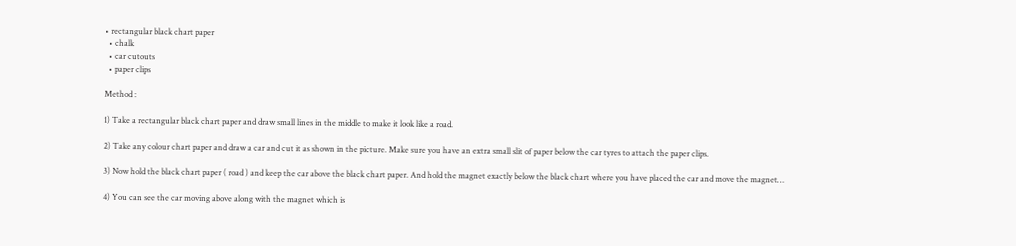• rectangular black chart paper
  • chalk
  • car cutouts
  • paper clips

Method :

1) Take a rectangular black chart paper and draw small lines in the middle to make it look like a road.

2) Take any colour chart paper and draw a car and cut it as shown in the picture. Make sure you have an extra small slit of paper below the car tyres to attach the paper clips.

3) Now hold the black chart paper ( road ) and keep the car above the black chart paper. And hold the magnet exactly below the black chart where you have placed the car and move the magnet…

4) You can see the car moving above along with the magnet which is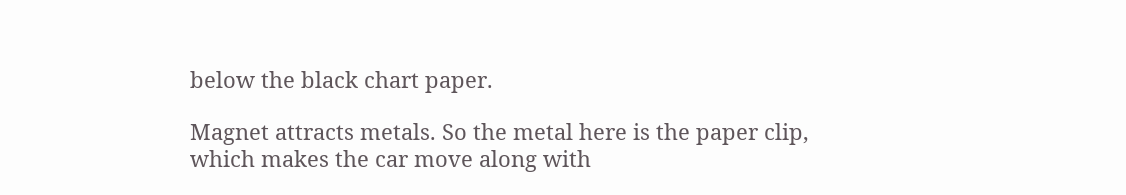below the black chart paper.

Magnet attracts metals. So the metal here is the paper clip, which makes the car move along with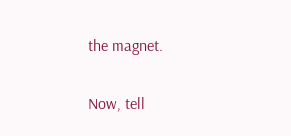the magnet.

Now, tell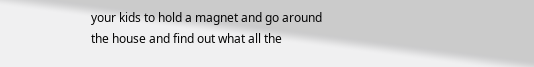your kids to hold a magnet and go around the house and find out what all the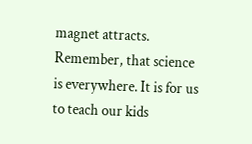magnet attracts.
Remember, that science is everywhere. It is for us to teach our kids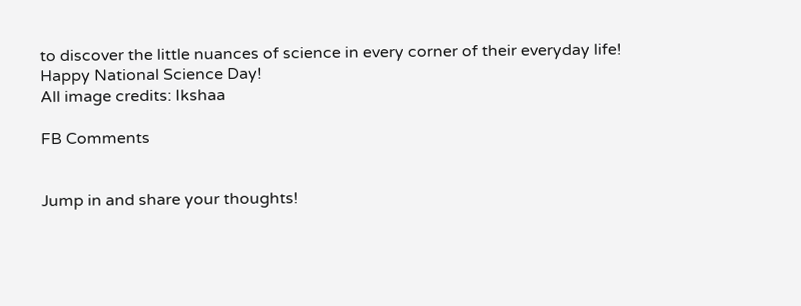to discover the little nuances of science in every corner of their everyday life!
Happy National Science Day!
All image credits: Ikshaa

FB Comments


Jump in and share your thoughts!